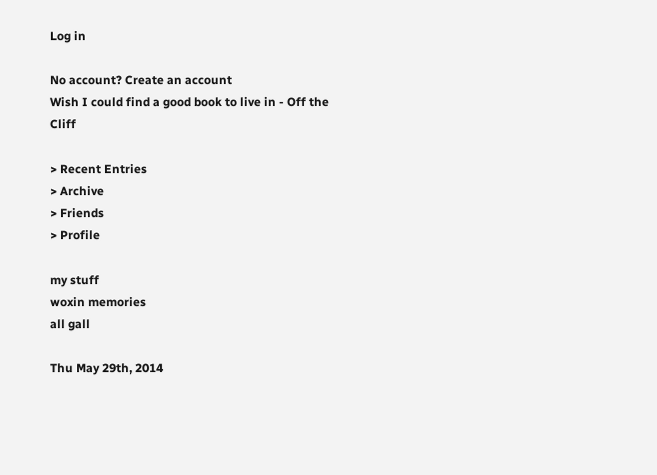Log in

No account? Create an account
Wish I could find a good book to live in - Off the Cliff

> Recent Entries
> Archive
> Friends
> Profile

my stuff
woxin memories
all gall

Thu May 29th, 2014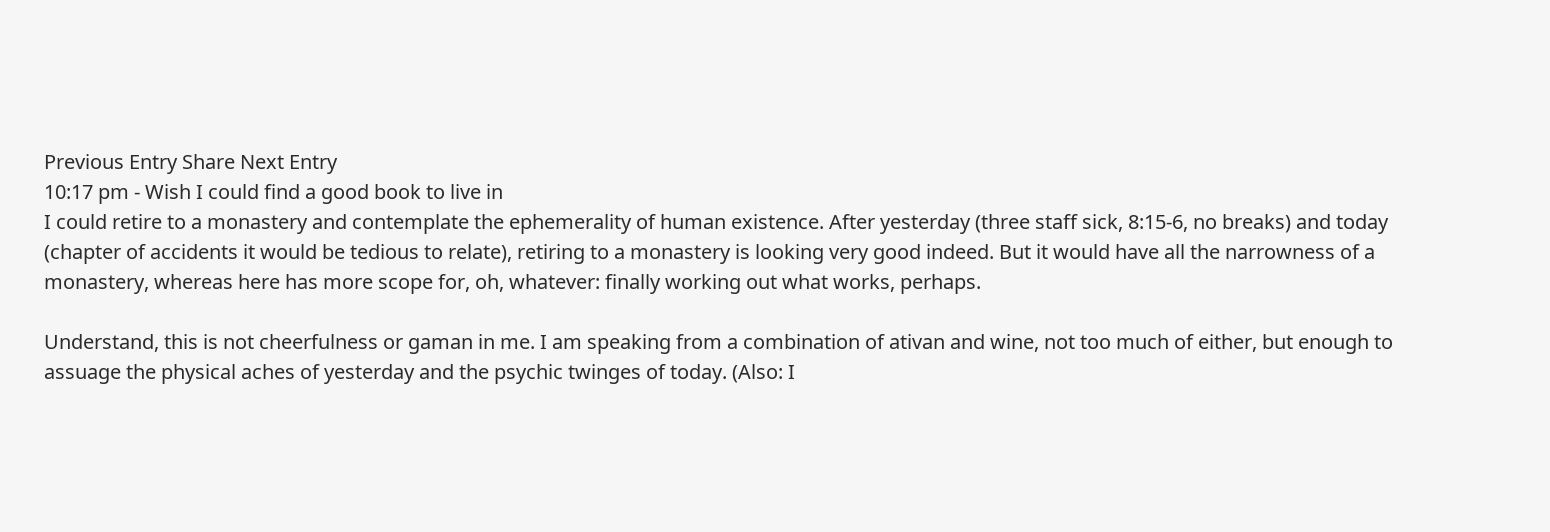Previous Entry Share Next Entry
10:17 pm - Wish I could find a good book to live in
I could retire to a monastery and contemplate the ephemerality of human existence. After yesterday (three staff sick, 8:15-6, no breaks) and today (chapter of accidents it would be tedious to relate), retiring to a monastery is looking very good indeed. But it would have all the narrowness of a monastery, whereas here has more scope for, oh, whatever: finally working out what works, perhaps.

Understand, this is not cheerfulness or gaman in me. I am speaking from a combination of ativan and wine, not too much of either, but enough to assuage the physical aches of yesterday and the psychic twinges of today. (Also: I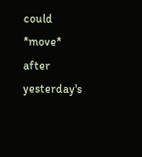could *move* after yesterday's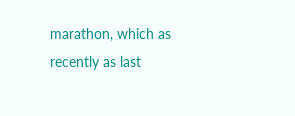marathon, which as recently as last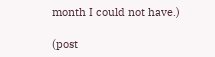month I could not have.)

(post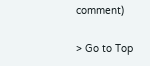comment)

> Go to Top